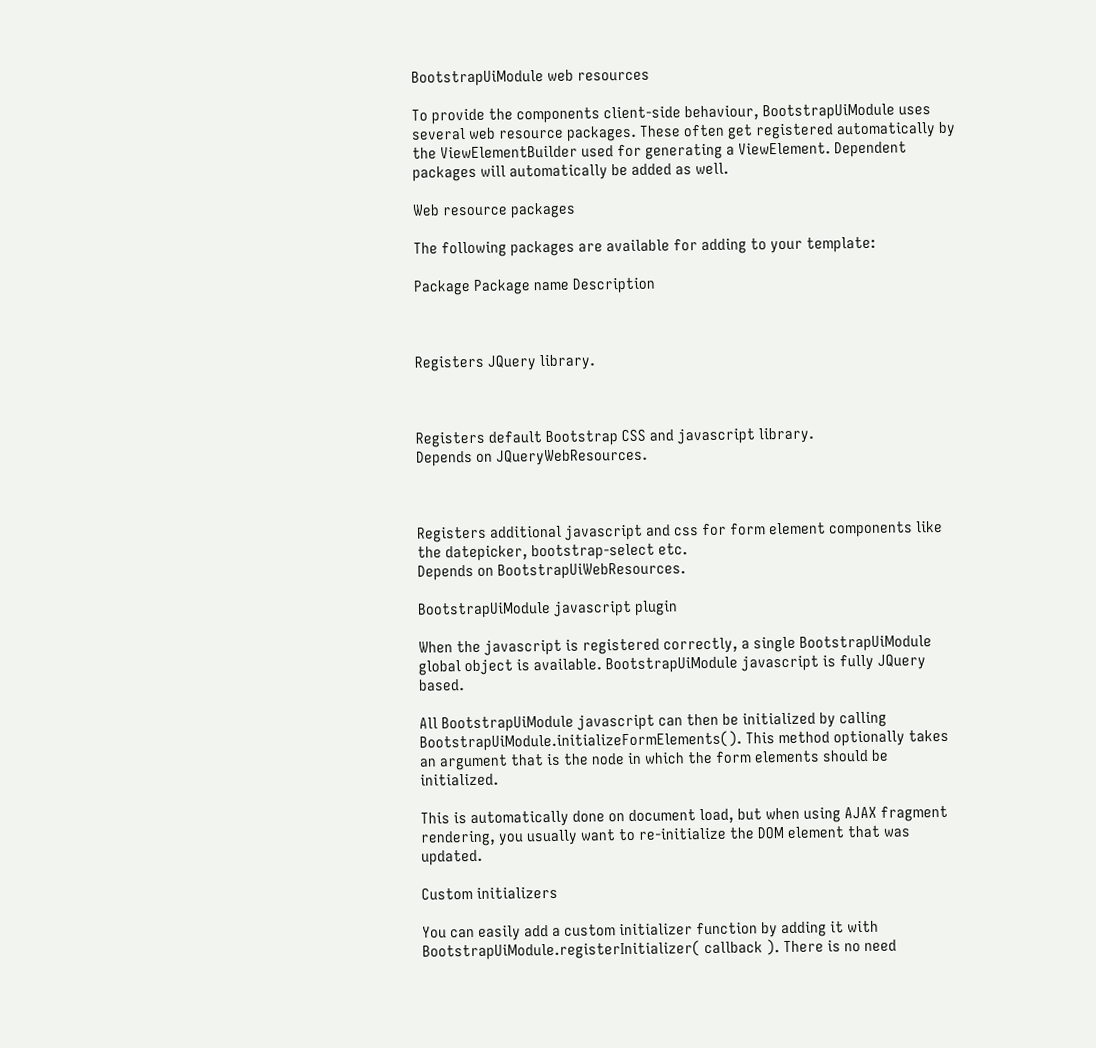BootstrapUiModule web resources

To provide the components client-side behaviour, BootstrapUiModule uses several web resource packages. These often get registered automatically by the ViewElementBuilder used for generating a ViewElement. Dependent packages will automatically be added as well.

Web resource packages

The following packages are available for adding to your template:

Package Package name Description



Registers JQuery library.



Registers default Bootstrap CSS and javascript library.
Depends on JQueryWebResources.



Registers additional javascript and css for form element components like the datepicker, bootstrap-select etc.
Depends on BootstrapUiWebResources.

BootstrapUiModule javascript plugin

When the javascript is registered correctly, a single BootstrapUiModule global object is available. BootstrapUiModule javascript is fully JQuery based.

All BootstrapUiModule javascript can then be initialized by calling BootstrapUiModule.initializeFormElements(). This method optionally takes an argument that is the node in which the form elements should be initialized.

This is automatically done on document load, but when using AJAX fragment rendering, you usually want to re-initialize the DOM element that was updated.

Custom initializers

You can easily add a custom initializer function by adding it with BootstrapUiModule.registerInitializer( callback ). There is no need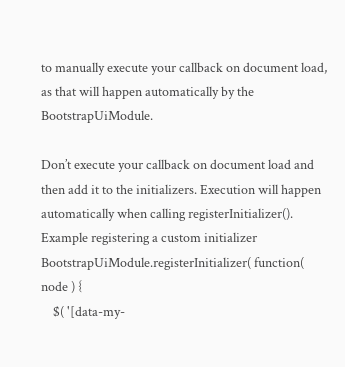to manually execute your callback on document load, as that will happen automatically by the BootstrapUiModule.

Don’t execute your callback on document load and then add it to the initializers. Execution will happen automatically when calling registerInitializer().
Example registering a custom initializer
BootstrapUiModule.registerInitializer( function( node ) {
    $( '[data-my-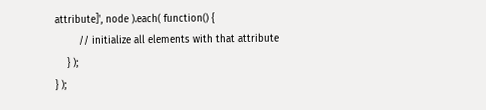attribute]', node ).each( function() {
        // initialize all elements with that attribute
    } );
} );